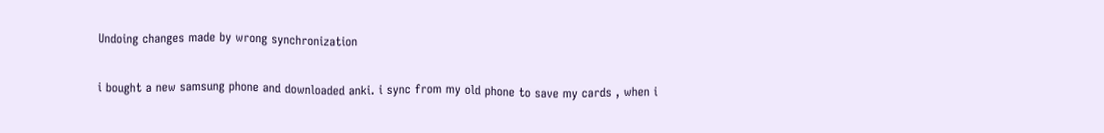Undoing changes made by wrong synchronization

i bought a new samsung phone and downloaded anki. i sync from my old phone to save my cards , when i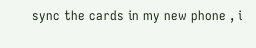sync the cards in my new phone , i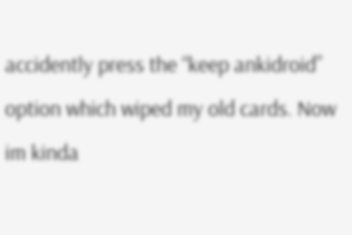accidently press the “keep ankidroid” option which wiped my old cards. Now im kinda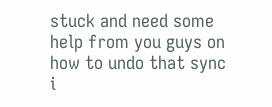stuck and need some help from you guys on how to undo that sync i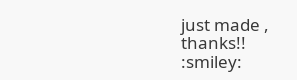just made , thanks!! :smiley: